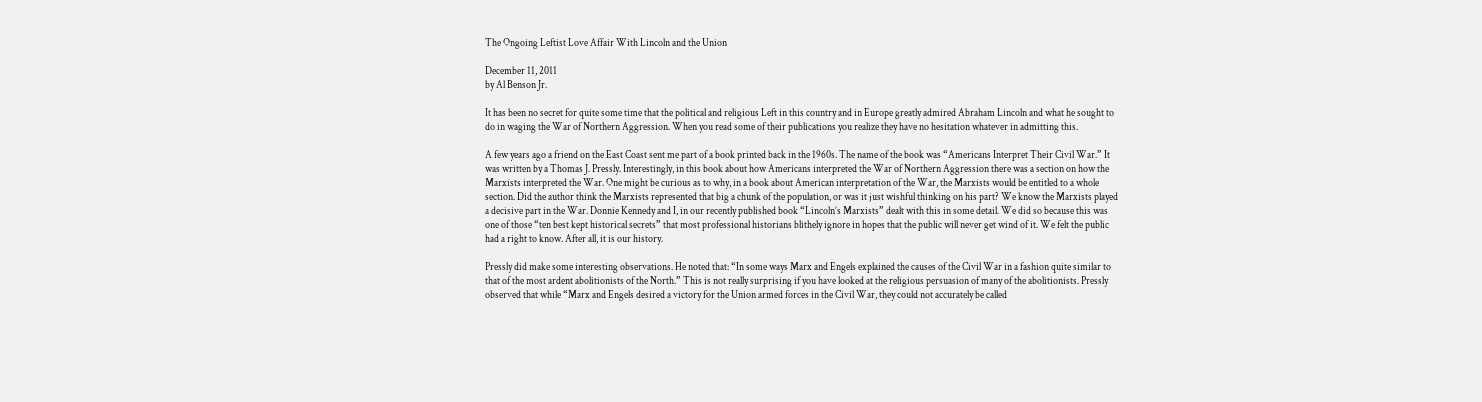The Ongoing Leftist Love Affair With Lincoln and the Union

December 11, 2011
by Al Benson Jr.

It has been no secret for quite some time that the political and religious Left in this country and in Europe greatly admired Abraham Lincoln and what he sought to do in waging the War of Northern Aggression. When you read some of their publications you realize they have no hesitation whatever in admitting this.

A few years ago a friend on the East Coast sent me part of a book printed back in the 1960s. The name of the book was “Americans Interpret Their Civil War.” It was written by a Thomas J. Pressly. Interestingly, in this book about how Americans interpreted the War of Northern Aggression there was a section on how the Marxists interpreted the War. One might be curious as to why, in a book about American interpretation of the War, the Marxists would be entitled to a whole section. Did the author think the Marxists represented that big a chunk of the population, or was it just wishful thinking on his part? We know the Marxists played a decisive part in the War. Donnie Kennedy and I, in our recently published book “Lincoln’s Marxists” dealt with this in some detail. We did so because this was one of those “ten best kept historical secrets” that most professional historians blithely ignore in hopes that the public will never get wind of it. We felt the public had a right to know. After all, it is our history.

Pressly did make some interesting observations. He noted that: “In some ways Marx and Engels explained the causes of the Civil War in a fashion quite similar to that of the most ardent abolitionists of the North.” This is not really surprising if you have looked at the religious persuasion of many of the abolitionists. Pressly observed that while “Marx and Engels desired a victory for the Union armed forces in the Civil War, they could not accurately be called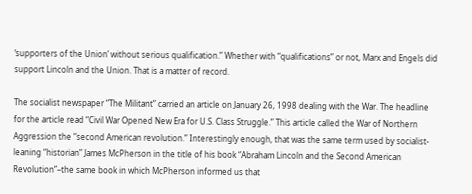‘supporters of the Union’ without serious qualification.” Whether with “qualifications” or not, Marx and Engels did support Lincoln and the Union. That is a matter of record.

The socialist newspaper “The Militant” carried an article on January 26, 1998 dealing with the War. The headline for the article read “Civil War Opened New Era for U.S. Class Struggle.” This article called the War of Northern Aggression the “second American revolution.” Interestingly enough, that was the same term used by socialist-leaning “historian” James McPherson in the title of his book “Abraham Lincoln and the Second American Revolution”–the same book in which McPherson informed us that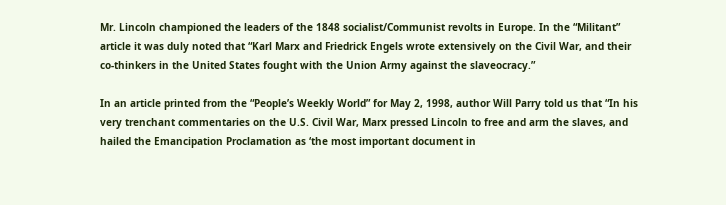Mr. Lincoln championed the leaders of the 1848 socialist/Communist revolts in Europe. In the “Militant” article it was duly noted that “Karl Marx and Friedrick Engels wrote extensively on the Civil War, and their co-thinkers in the United States fought with the Union Army against the slaveocracy.”

In an article printed from the “People’s Weekly World” for May 2, 1998, author Will Parry told us that “In his very trenchant commentaries on the U.S. Civil War, Marx pressed Lincoln to free and arm the slaves, and hailed the Emancipation Proclamation as ‘the most important document in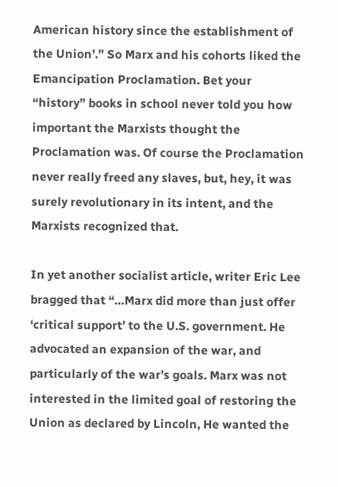American history since the establishment of the Union’.” So Marx and his cohorts liked the Emancipation Proclamation. Bet your “history” books in school never told you how important the Marxists thought the Proclamation was. Of course the Proclamation never really freed any slaves, but, hey, it was surely revolutionary in its intent, and the Marxists recognized that.

In yet another socialist article, writer Eric Lee bragged that “…Marx did more than just offer ‘critical support’ to the U.S. government. He advocated an expansion of the war, and particularly of the war’s goals. Marx was not interested in the limited goal of restoring the Union as declared by Lincoln, He wanted the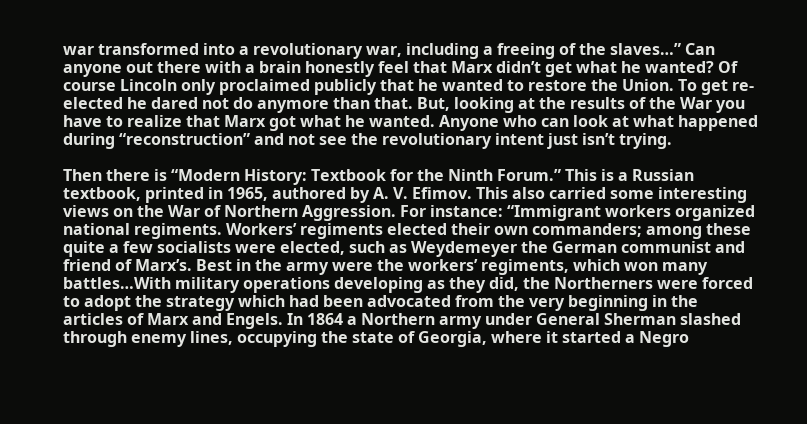war transformed into a revolutionary war, including a freeing of the slaves…” Can anyone out there with a brain honestly feel that Marx didn’t get what he wanted? Of course Lincoln only proclaimed publicly that he wanted to restore the Union. To get re-elected he dared not do anymore than that. But, looking at the results of the War you have to realize that Marx got what he wanted. Anyone who can look at what happened during “reconstruction” and not see the revolutionary intent just isn’t trying.

Then there is “Modern History: Textbook for the Ninth Forum.” This is a Russian textbook, printed in 1965, authored by A. V. Efimov. This also carried some interesting views on the War of Northern Aggression. For instance: “Immigrant workers organized national regiments. Workers’ regiments elected their own commanders; among these quite a few socialists were elected, such as Weydemeyer the German communist and friend of Marx’s. Best in the army were the workers’ regiments, which won many battles…With military operations developing as they did, the Northerners were forced to adopt the strategy which had been advocated from the very beginning in the articles of Marx and Engels. In 1864 a Northern army under General Sherman slashed through enemy lines, occupying the state of Georgia, where it started a Negro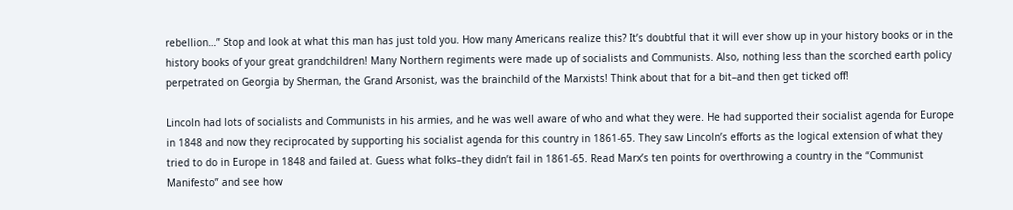rebellion…” Stop and look at what this man has just told you. How many Americans realize this? It’s doubtful that it will ever show up in your history books or in the history books of your great grandchildren! Many Northern regiments were made up of socialists and Communists. Also, nothing less than the scorched earth policy perpetrated on Georgia by Sherman, the Grand Arsonist, was the brainchild of the Marxists! Think about that for a bit–and then get ticked off!

Lincoln had lots of socialists and Communists in his armies, and he was well aware of who and what they were. He had supported their socialist agenda for Europe in 1848 and now they reciprocated by supporting his socialist agenda for this country in 1861-65. They saw Lincoln’s efforts as the logical extension of what they tried to do in Europe in 1848 and failed at. Guess what folks–they didn’t fail in 1861-65. Read Marx’s ten points for overthrowing a country in the “Communist Manifesto” and see how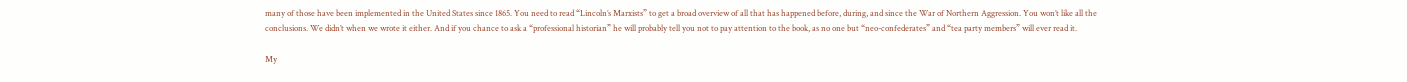many of those have been implemented in the United States since 1865. You need to read “Lincoln’s Marxists” to get a broad overview of all that has happened before, during, and since the War of Northern Aggression. You won’t like all the conclusions. We didn’t when we wrote it either. And if you chance to ask a “professional historian” he will probably tell you not to pay attention to the book, as no one but “neo-confederates” and “tea party members” will ever read it.

My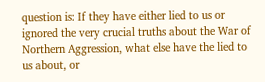question is: If they have either lied to us or ignored the very crucial truths about the War of Northern Aggression, what else have the lied to us about, or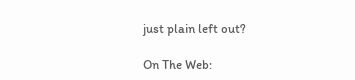just plain left out?

On The Web: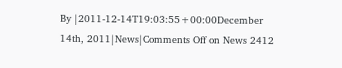By |2011-12-14T19:03:55+00:00December 14th, 2011|News|Comments Off on News 2412